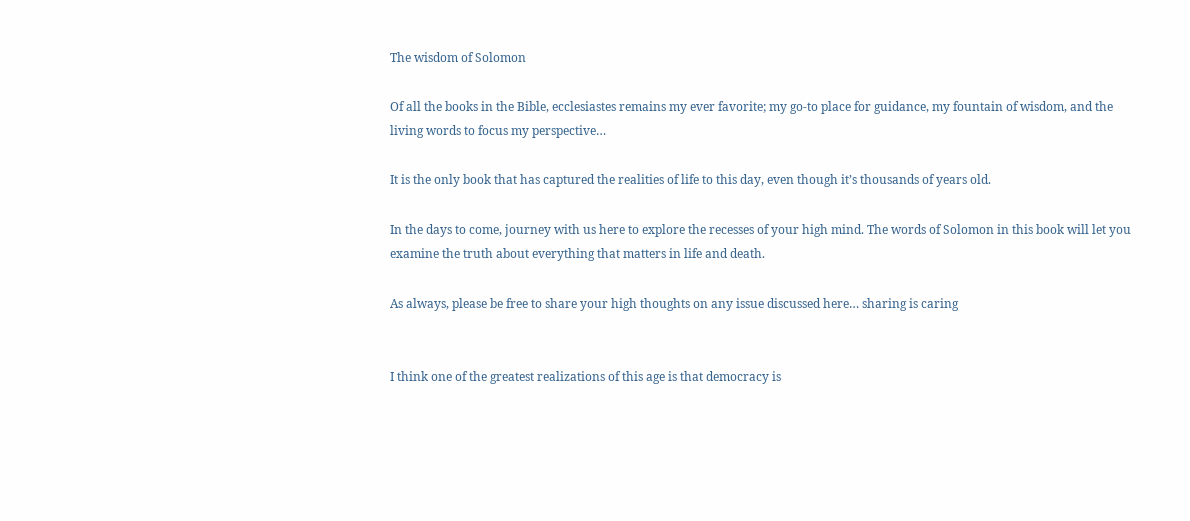The wisdom of Solomon

Of all the books in the Bible, ecclesiastes remains my ever favorite; my go-to place for guidance, my fountain of wisdom, and the living words to focus my perspective…

It is the only book that has captured the realities of life to this day, even though it’s thousands of years old.

In the days to come, journey with us here to explore the recesses of your high mind. The words of Solomon in this book will let you examine the truth about everything that matters in life and death.

As always, please be free to share your high thoughts on any issue discussed here… sharing is caring


I think one of the greatest realizations of this age is that democracy is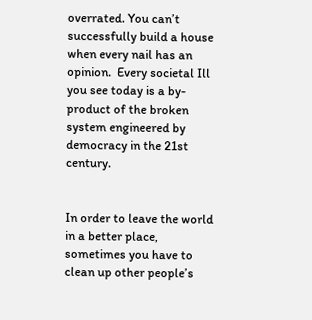overrated. You can’t successfully build a house when every nail has an opinion.  Every societal Ill  you see today is a by-product of the broken system engineered by democracy in the 21st century.


In order to leave the world in a better place, sometimes you have to clean up other people’s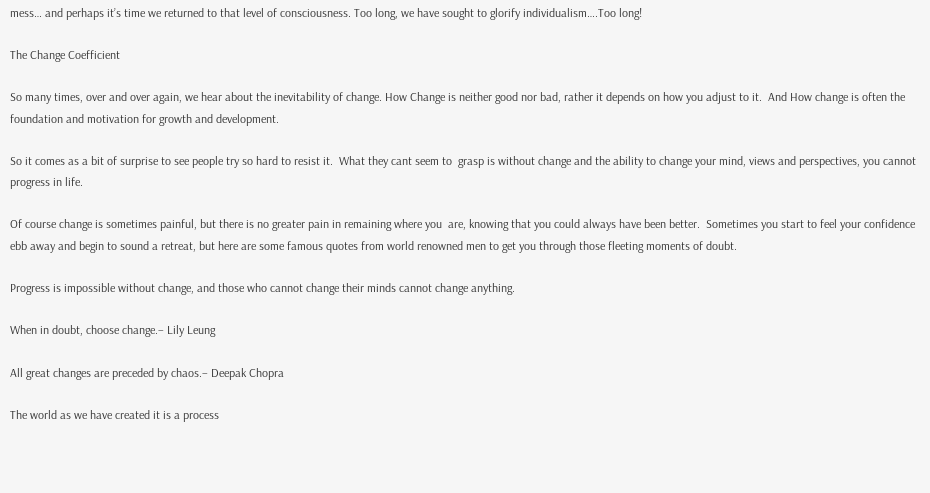mess… and perhaps it’s time we returned to that level of consciousness. Too long, we have sought to glorify individualism….Too long!

The Change Coefficient

So many times, over and over again, we hear about the inevitability of change. How Change is neither good nor bad, rather it depends on how you adjust to it.  And How change is often the foundation and motivation for growth and development.

So it comes as a bit of surprise to see people try so hard to resist it.  What they cant seem to  grasp is without change and the ability to change your mind, views and perspectives, you cannot progress in life.

Of course change is sometimes painful, but there is no greater pain in remaining where you  are, knowing that you could always have been better.  Sometimes you start to feel your confidence ebb away and begin to sound a retreat, but here are some famous quotes from world renowned men to get you through those fleeting moments of doubt.

Progress is impossible without change, and those who cannot change their minds cannot change anything.

When in doubt, choose change.– Lily Leung

All great changes are preceded by chaos.– Deepak Chopra

The world as we have created it is a process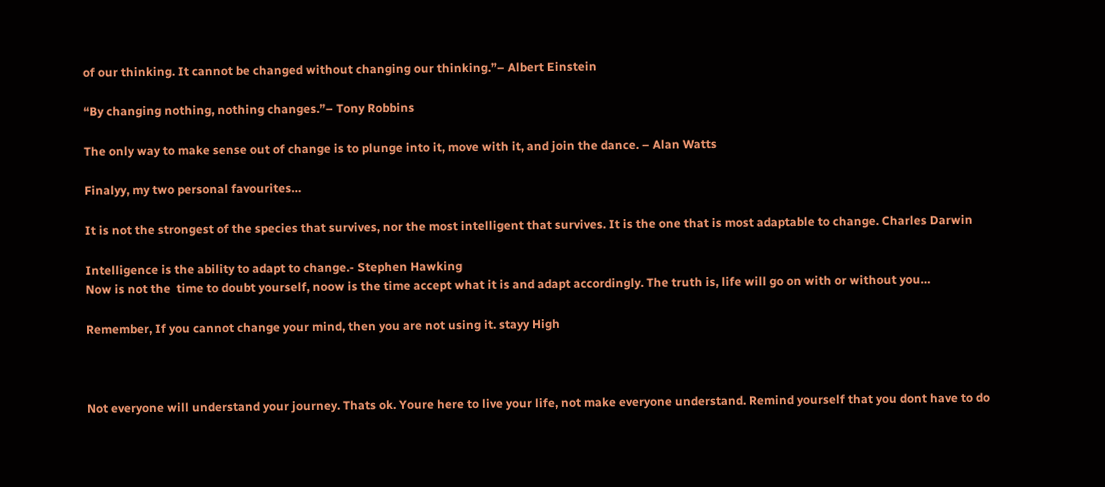of our thinking. It cannot be changed without changing our thinking.”– Albert Einstein

“By changing nothing, nothing changes.”– Tony Robbins

The only way to make sense out of change is to plunge into it, move with it, and join the dance. – Alan Watts

Finalyy, my two personal favourites…

It is not the strongest of the species that survives, nor the most intelligent that survives. It is the one that is most adaptable to change. Charles Darwin

Intelligence is the ability to adapt to change.- Stephen Hawking
Now is not the  time to doubt yourself, noow is the time accept what it is and adapt accordingly. The truth is, life will go on with or without you…

Remember, If you cannot change your mind, then you are not using it. stayy High



Not everyone will understand your journey. Thats ok. Youre here to live your life, not make everyone understand. Remind yourself that you dont have to do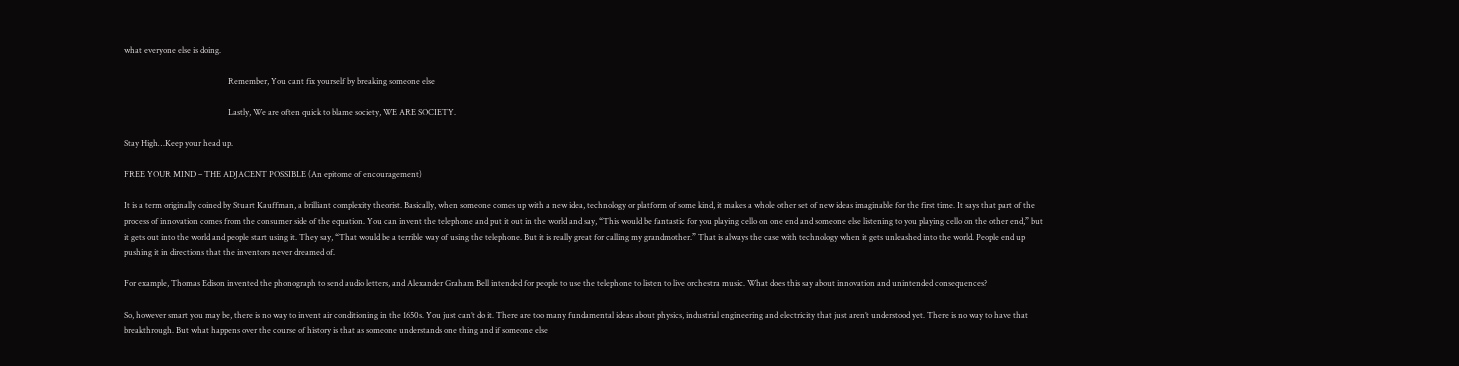what everyone else is doing.

                                                    Remember, You cant fix yourself by breaking someone else

                                                    Lastly, We are often quick to blame society, WE ARE SOCIETY.

Stay High…Keep your head up.

FREE YOUR MIND – THE ADJACENT POSSIBLE (An epitome of encouragement)

It is a term originally coined by Stuart Kauffman, a brilliant complexity theorist. Basically, when someone comes up with a new idea, technology or platform of some kind, it makes a whole other set of new ideas imaginable for the first time. It says that part of the process of innovation comes from the consumer side of the equation. You can invent the telephone and put it out in the world and say, “This would be fantastic for you playing cello on one end and someone else listening to you playing cello on the other end,” but it gets out into the world and people start using it. They say, “That would be a terrible way of using the telephone. But it is really great for calling my grandmother.” That is always the case with technology when it gets unleashed into the world. People end up pushing it in directions that the inventors never dreamed of.

For example, Thomas Edison invented the phonograph to send audio letters, and Alexander Graham Bell intended for people to use the telephone to listen to live orchestra music. What does this say about innovation and unintended consequences?

So, however smart you may be, there is no way to invent air conditioning in the 1650s. You just can’t do it. There are too many fundamental ideas about physics, industrial engineering and electricity that just aren’t understood yet. There is no way to have that breakthrough. But what happens over the course of history is that as someone understands one thing and if someone else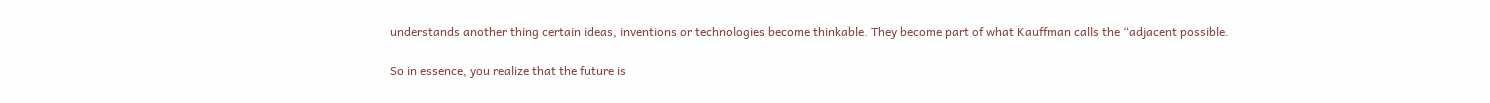understands another thing certain ideas, inventions or technologies become thinkable. They become part of what Kauffman calls the “adjacent possible.

So in essence, you realize that the future is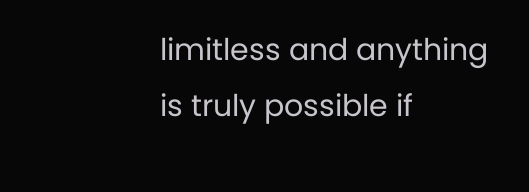limitless and anything is truly possible if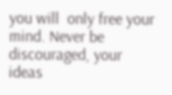you will  only free your mind. Never be discouraged, your ideas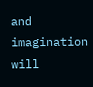and imagination will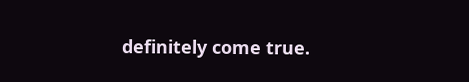definitely come true.